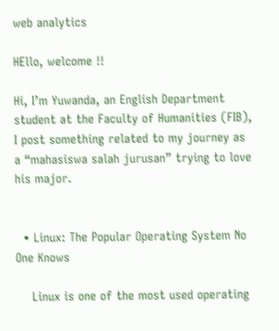web analytics

HEllo, welcome !!

Hi, I’m Yuwanda, an English Department student at the Faculty of Humanities (FIB), I post something related to my journey as a “mahasiswa salah jurusan” trying to love his major.


  • Linux: The Popular Operating System No One Knows

    Linux is one of the most used operating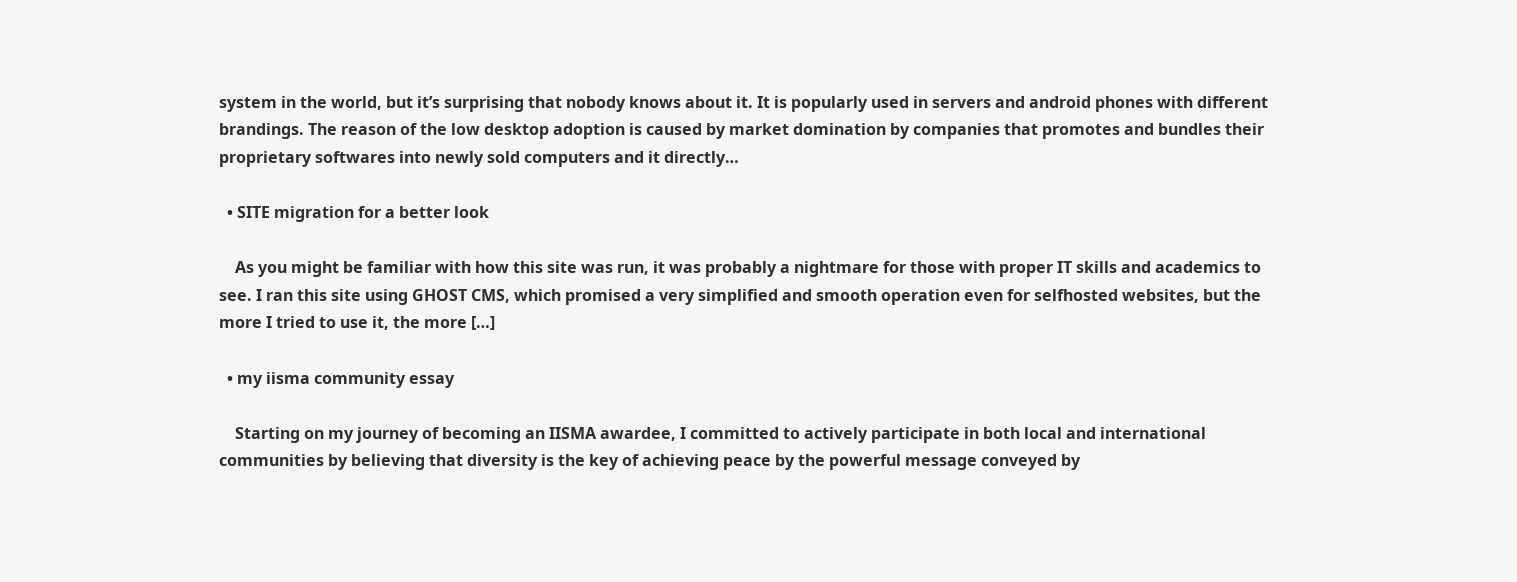system in the world, but it’s surprising that nobody knows about it. It is popularly used in servers and android phones with different brandings. The reason of the low desktop adoption is caused by market domination by companies that promotes and bundles their proprietary softwares into newly sold computers and it directly…

  • SITE migration for a better look

    As you might be familiar with how this site was run, it was probably a nightmare for those with proper IT skills and academics to see. I ran this site using GHOST CMS, which promised a very simplified and smooth operation even for selfhosted websites, but the more I tried to use it, the more […]

  • my iisma community essay

    Starting on my journey of becoming an IISMA awardee, I committed to actively participate in both local and international communities by believing that diversity is the key of achieving peace by the powerful message conveyed by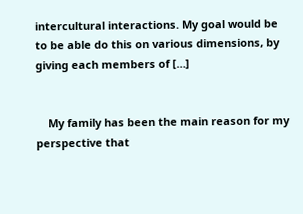intercultural interactions. My goal would be to be able do this on various dimensions, by giving each members of […]


    My family has been the main reason for my perspective that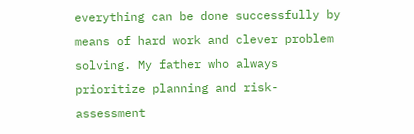everything can be done successfully by means of hard work and clever problem solving. My father who always prioritize planning and risk-assessment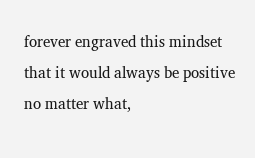forever engraved this mindset that it would always be positive no matter what,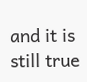and it is still true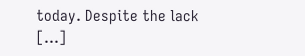today. Despite the lack […]